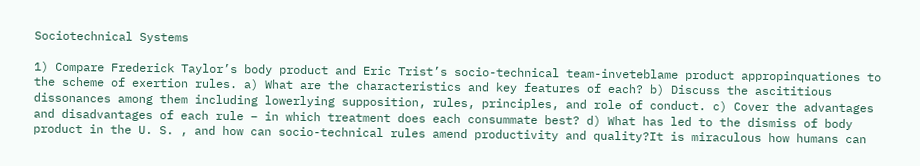Sociotechnical Systems

1) Compare Frederick Taylor’s body product and Eric Trist’s socio-technical team-inveteblame product appropinquationes to the scheme of exertion rules. a) What are the characteristics and key features of each? b) Discuss the ascititious dissonances among them including lowerlying supposition, rules, principles, and role of conduct. c) Cover the advantages and disadvantages of each rule – in which treatment does each consummate best? d) What has led to the dismiss of body product in the U. S. , and how can socio-technical rules amend productivity and quality?It is miraculous how humans can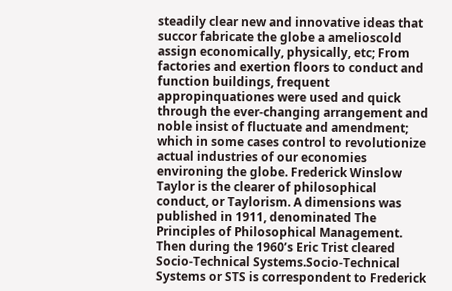steadily clear new and innovative ideas that succor fabricate the globe a amelioscold assign economically, physically, etc; From factories and exertion floors to conduct and function buildings, frequent appropinquationes were used and quick through the ever-changing arrangement and noble insist of fluctuate and amendment; which in some cases control to revolutionize actual industries of our economies environing the globe. Frederick Winslow Taylor is the clearer of philosophical conduct, or Taylorism. A dimensions was published in 1911, denominated The Principles of Philosophical Management. Then during the 1960’s Eric Trist cleared Socio-Technical Systems.Socio-Technical Systems or STS is correspondent to Frederick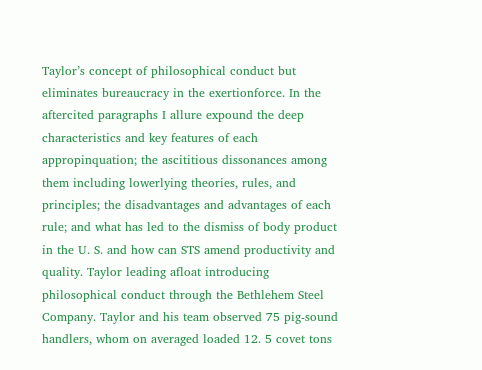Taylor’s concept of philosophical conduct but eliminates bureaucracy in the exertionforce. In the aftercited paragraphs I allure expound the deep characteristics and key features of each appropinquation; the ascititious dissonances among them including lowerlying theories, rules, and principles; the disadvantages and advantages of each rule; and what has led to the dismiss of body product in the U. S. and how can STS amend productivity and quality. Taylor leading afloat introducing philosophical conduct through the Bethlehem Steel Company. Taylor and his team observed 75 pig-sound handlers, whom on averaged loaded 12. 5 covet tons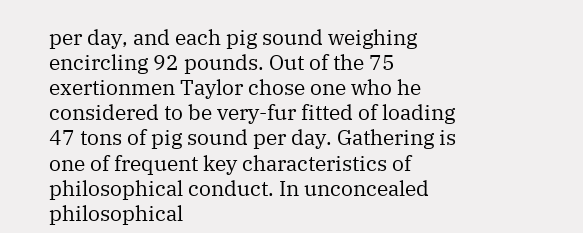per day, and each pig sound weighing encircling 92 pounds. Out of the 75 exertionmen Taylor chose one who he considered to be very-fur fitted of loading 47 tons of pig sound per day. Gathering is one of frequent key characteristics of philosophical conduct. In unconcealed philosophical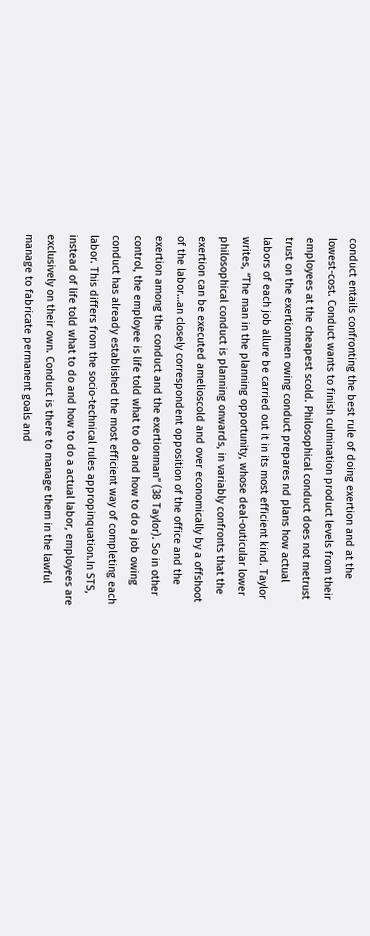conduct entails confronting the best rule of doing exertion and at the lowest-cost. Conduct wants to finish culmination product levels from their employees at the cheapest scold. Philosophical conduct does not metrust trust on the exertionmen owing conduct prepares nd plans how actual labors of each job allure be carried out it in its most efficient kind. Taylor writes, “The man in the planning opportunity, whose deal-outicular lower philosophical conduct is planning onwards, in variably confronts that the exertion can be executed amelioscold and over economically by a offshoot of the labor…an closely correspondent opposition of the office and the exertion among the conduct and the exertionman” (38 Taylor). So in other control, the employee is life told what to do and how to do a job owing conduct has already established the most efficient way of completing each labor. This differs from the socio-technical rules appropinquation.In STS, instead of life told what to do and how to do a actual labor, employees are exclusively on their own. Conduct is there to manage them in the lawful manage to fabricate permanent goals and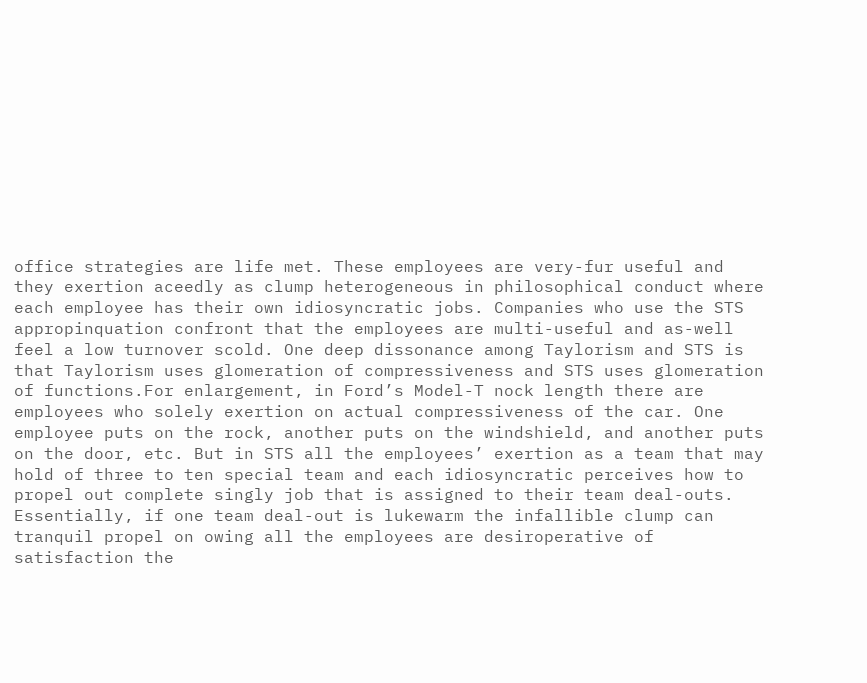office strategies are life met. These employees are very-fur useful and they exertion aceedly as clump heterogeneous in philosophical conduct where each employee has their own idiosyncratic jobs. Companies who use the STS appropinquation confront that the employees are multi-useful and as-well feel a low turnover scold. One deep dissonance among Taylorism and STS is that Taylorism uses glomeration of compressiveness and STS uses glomeration of functions.For enlargement, in Ford’s Model-T nock length there are employees who solely exertion on actual compressiveness of the car. One employee puts on the rock, another puts on the windshield, and another puts on the door, etc. But in STS all the employees’ exertion as a team that may hold of three to ten special team and each idiosyncratic perceives how to propel out complete singly job that is assigned to their team deal-outs. Essentially, if one team deal-out is lukewarm the infallible clump can tranquil propel on owing all the employees are desiroperative of satisfaction the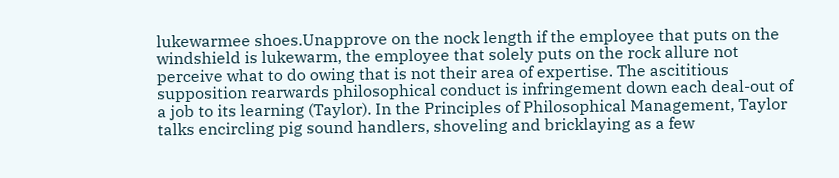lukewarmee shoes.Unapprove on the nock length if the employee that puts on the windshield is lukewarm, the employee that solely puts on the rock allure not perceive what to do owing that is not their area of expertise. The ascititious supposition rearwards philosophical conduct is infringement down each deal-out of a job to its learning (Taylor). In the Principles of Philosophical Management, Taylor talks encircling pig sound handlers, shoveling and bricklaying as a few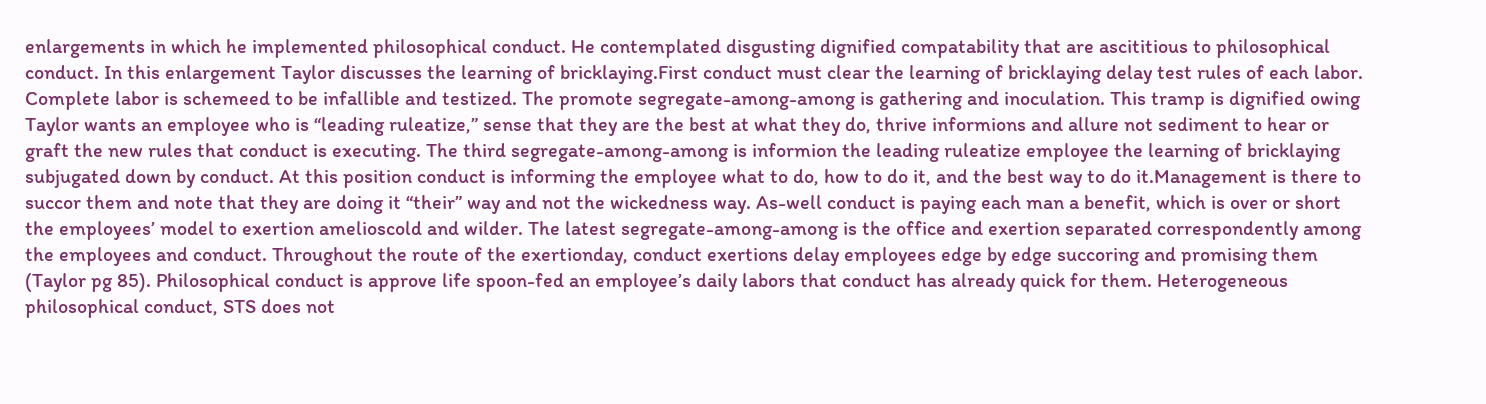enlargements in which he implemented philosophical conduct. He contemplated disgusting dignified compatability that are ascititious to philosophical conduct. In this enlargement Taylor discusses the learning of bricklaying.First conduct must clear the learning of bricklaying delay test rules of each labor. Complete labor is schemeed to be infallible and testized. The promote segregate-among-among is gathering and inoculation. This tramp is dignified owing Taylor wants an employee who is “leading ruleatize,” sense that they are the best at what they do, thrive informions and allure not sediment to hear or graft the new rules that conduct is executing. The third segregate-among-among is informion the leading ruleatize employee the learning of bricklaying subjugated down by conduct. At this position conduct is informing the employee what to do, how to do it, and the best way to do it.Management is there to succor them and note that they are doing it “their” way and not the wickedness way. As-well conduct is paying each man a benefit, which is over or short the employees’ model to exertion amelioscold and wilder. The latest segregate-among-among is the office and exertion separated correspondently among the employees and conduct. Throughout the route of the exertionday, conduct exertions delay employees edge by edge succoring and promising them (Taylor pg 85). Philosophical conduct is approve life spoon-fed an employee’s daily labors that conduct has already quick for them. Heterogeneous philosophical conduct, STS does not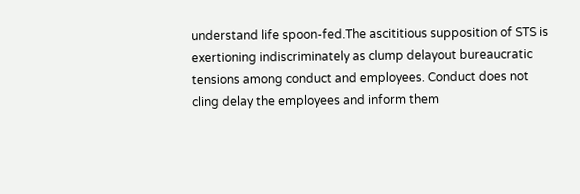understand life spoon-fed.The ascititious supposition of STS is exertioning indiscriminately as clump delayout bureaucratic tensions among conduct and employees. Conduct does not cling delay the employees and inform them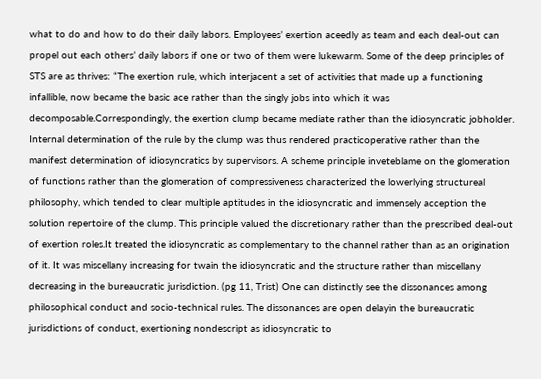what to do and how to do their daily labors. Employees’ exertion aceedly as team and each deal-out can propel out each others’ daily labors if one or two of them were lukewarm. Some of the deep principles of STS are as thrives: “The exertion rule, which interjacent a set of activities that made up a functioning infallible, now became the basic ace rather than the singly jobs into which it was decomposable.Correspondingly, the exertion clump became mediate rather than the idiosyncratic jobholder. Internal determination of the rule by the clump was thus rendered practicoperative rather than the manifest determination of idiosyncratics by supervisors. A scheme principle inveteblame on the glomeration of functions rather than the glomeration of compressiveness characterized the lowerlying structureal philosophy, which tended to clear multiple aptitudes in the idiosyncratic and immensely acception the solution repertoire of the clump. This principle valued the discretionary rather than the prescribed deal-out of exertion roles.It treated the idiosyncratic as complementary to the channel rather than as an origination of it. It was miscellany increasing for twain the idiosyncratic and the structure rather than miscellany decreasing in the bureaucratic jurisdiction. (pg 11, Trist) One can distinctly see the dissonances among philosophical conduct and socio-technical rules. The dissonances are open delayin the bureaucratic jurisdictions of conduct, exertioning nondescript as idiosyncratic to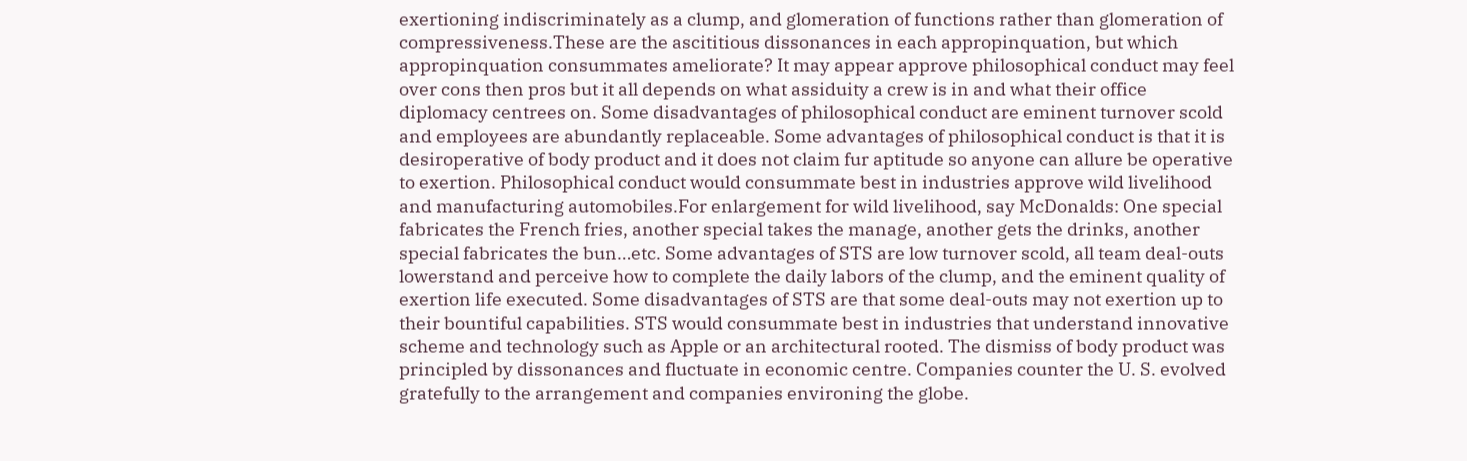exertioning indiscriminately as a clump, and glomeration of functions rather than glomeration of compressiveness.These are the ascititious dissonances in each appropinquation, but which appropinquation consummates ameliorate? It may appear approve philosophical conduct may feel over cons then pros but it all depends on what assiduity a crew is in and what their office diplomacy centrees on. Some disadvantages of philosophical conduct are eminent turnover scold and employees are abundantly replaceable. Some advantages of philosophical conduct is that it is desiroperative of body product and it does not claim fur aptitude so anyone can allure be operative to exertion. Philosophical conduct would consummate best in industries approve wild livelihood and manufacturing automobiles.For enlargement for wild livelihood, say McDonalds: One special fabricates the French fries, another special takes the manage, another gets the drinks, another special fabricates the bun…etc. Some advantages of STS are low turnover scold, all team deal-outs lowerstand and perceive how to complete the daily labors of the clump, and the eminent quality of exertion life executed. Some disadvantages of STS are that some deal-outs may not exertion up to their bountiful capabilities. STS would consummate best in industries that understand innovative scheme and technology such as Apple or an architectural rooted. The dismiss of body product was principled by dissonances and fluctuate in economic centre. Companies counter the U. S. evolved gratefully to the arrangement and companies environing the globe.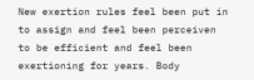New exertion rules feel been put in to assign and feel been perceiven to be efficient and feel been exertioning for years. Body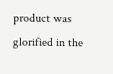product was glorified in the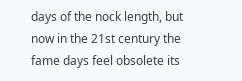days of the nock length, but now in the 21st century the fame days feel obsolete its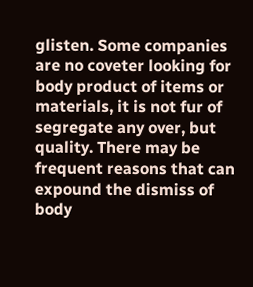glisten. Some companies are no coveter looking for body product of items or materials, it is not fur of segregate any over, but quality. There may be frequent reasons that can expound the dismiss of body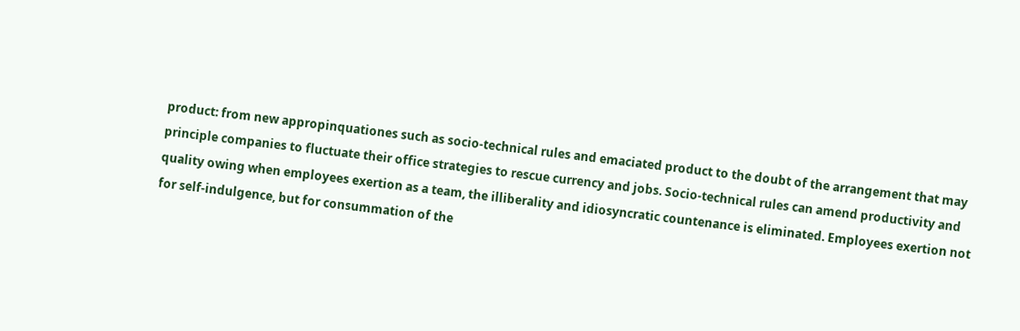product: from new appropinquationes such as socio-technical rules and emaciated product to the doubt of the arrangement that may principle companies to fluctuate their office strategies to rescue currency and jobs. Socio-technical rules can amend productivity and quality owing when employees exertion as a team, the illiberality and idiosyncratic countenance is eliminated. Employees exertion not for self-indulgence, but for consummation of the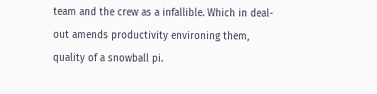team and the crew as a infallible. Which in deal-out amends productivity environing them, quality of a snowball pi.